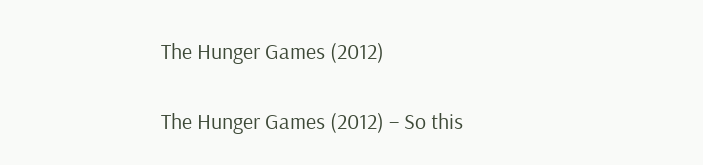The Hunger Games (2012)

The Hunger Games (2012) – So this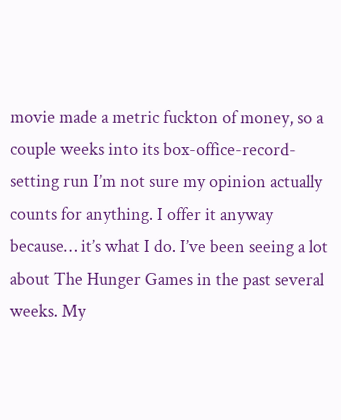movie made a metric fuckton of money, so a couple weeks into its box-office-record-setting run I’m not sure my opinion actually counts for anything. I offer it anyway because… it’s what I do. I’ve been seeing a lot about The Hunger Games in the past several weeks. My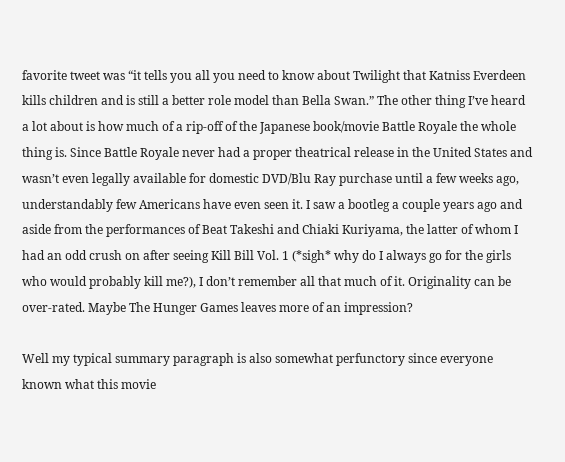favorite tweet was “it tells you all you need to know about Twilight that Katniss Everdeen kills children and is still a better role model than Bella Swan.” The other thing I’ve heard a lot about is how much of a rip-off of the Japanese book/movie Battle Royale the whole thing is. Since Battle Royale never had a proper theatrical release in the United States and wasn’t even legally available for domestic DVD/Blu Ray purchase until a few weeks ago, understandably few Americans have even seen it. I saw a bootleg a couple years ago and aside from the performances of Beat Takeshi and Chiaki Kuriyama, the latter of whom I had an odd crush on after seeing Kill Bill Vol. 1 (*sigh* why do I always go for the girls who would probably kill me?), I don’t remember all that much of it. Originality can be over-rated. Maybe The Hunger Games leaves more of an impression?

Well my typical summary paragraph is also somewhat perfunctory since everyone known what this movie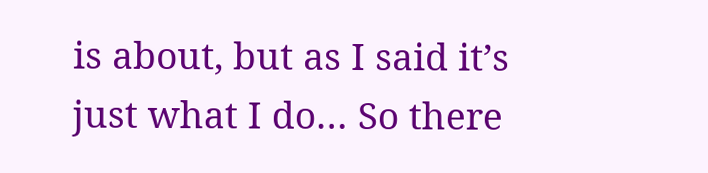is about, but as I said it’s just what I do… So there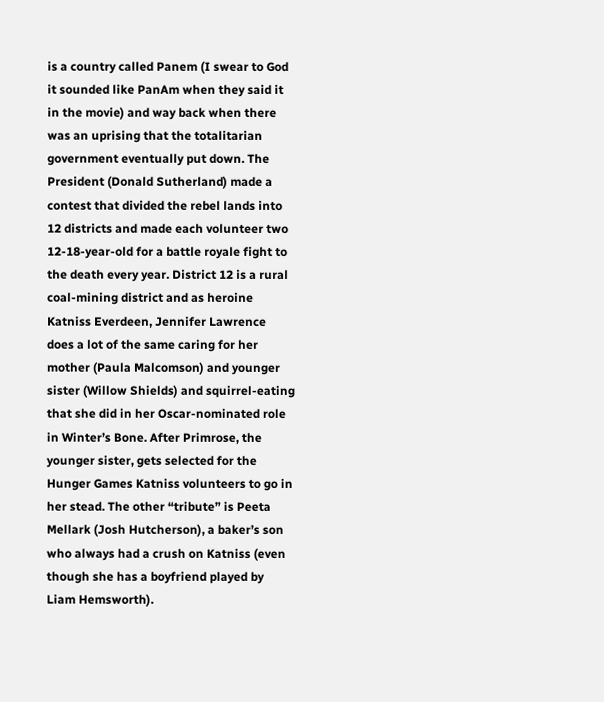is a country called Panem (I swear to God it sounded like PanAm when they said it in the movie) and way back when there was an uprising that the totalitarian government eventually put down. The President (Donald Sutherland) made a contest that divided the rebel lands into 12 districts and made each volunteer two 12-18-year-old for a battle royale fight to the death every year. District 12 is a rural coal-mining district and as heroine Katniss Everdeen, Jennifer Lawrence does a lot of the same caring for her mother (Paula Malcomson) and younger sister (Willow Shields) and squirrel-eating that she did in her Oscar-nominated role in Winter’s Bone. After Primrose, the younger sister, gets selected for the Hunger Games Katniss volunteers to go in her stead. The other “tribute” is Peeta Mellark (Josh Hutcherson), a baker’s son who always had a crush on Katniss (even though she has a boyfriend played by Liam Hemsworth).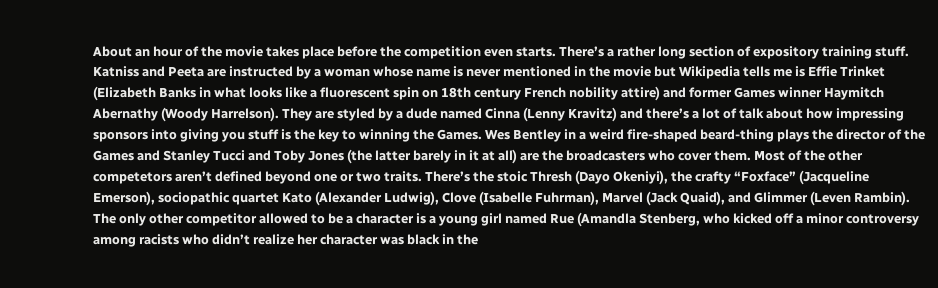About an hour of the movie takes place before the competition even starts. There’s a rather long section of expository training stuff. Katniss and Peeta are instructed by a woman whose name is never mentioned in the movie but Wikipedia tells me is Effie Trinket (Elizabeth Banks in what looks like a fluorescent spin on 18th century French nobility attire) and former Games winner Haymitch Abernathy (Woody Harrelson). They are styled by a dude named Cinna (Lenny Kravitz) and there’s a lot of talk about how impressing sponsors into giving you stuff is the key to winning the Games. Wes Bentley in a weird fire-shaped beard-thing plays the director of the Games and Stanley Tucci and Toby Jones (the latter barely in it at all) are the broadcasters who cover them. Most of the other competetors aren’t defined beyond one or two traits. There’s the stoic Thresh (Dayo Okeniyi), the crafty “Foxface” (Jacqueline Emerson), sociopathic quartet Kato (Alexander Ludwig), Clove (Isabelle Fuhrman), Marvel (Jack Quaid), and Glimmer (Leven Rambin). The only other competitor allowed to be a character is a young girl named Rue (Amandla Stenberg, who kicked off a minor controversy among racists who didn’t realize her character was black in the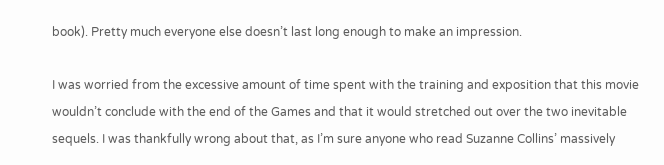book). Pretty much everyone else doesn’t last long enough to make an impression.

I was worried from the excessive amount of time spent with the training and exposition that this movie wouldn’t conclude with the end of the Games and that it would stretched out over the two inevitable sequels. I was thankfully wrong about that, as I’m sure anyone who read Suzanne Collins’ massively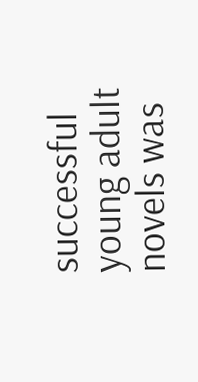successful young adult novels was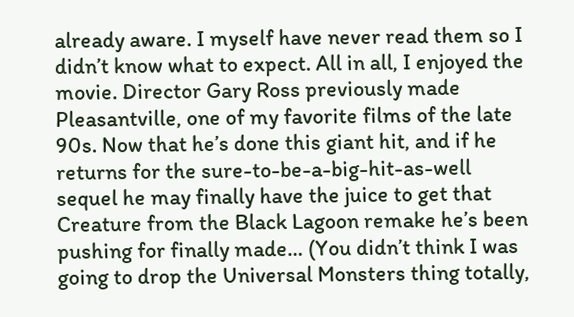already aware. I myself have never read them so I didn’t know what to expect. All in all, I enjoyed the movie. Director Gary Ross previously made Pleasantville, one of my favorite films of the late 90s. Now that he’s done this giant hit, and if he returns for the sure-to-be-a-big-hit-as-well sequel he may finally have the juice to get that Creature from the Black Lagoon remake he’s been pushing for finally made… (You didn’t think I was going to drop the Universal Monsters thing totally,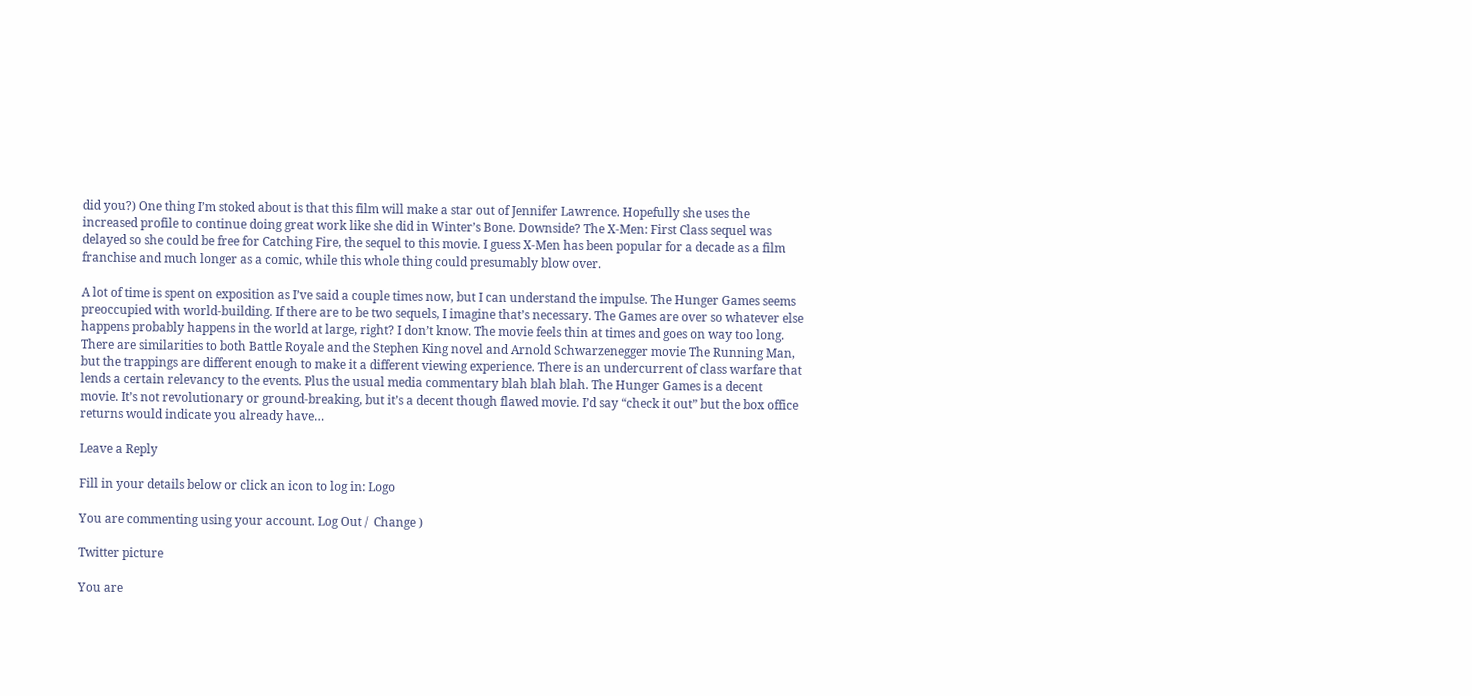did you?) One thing I’m stoked about is that this film will make a star out of Jennifer Lawrence. Hopefully she uses the increased profile to continue doing great work like she did in Winter’s Bone. Downside? The X-Men: First Class sequel was delayed so she could be free for Catching Fire, the sequel to this movie. I guess X-Men has been popular for a decade as a film franchise and much longer as a comic, while this whole thing could presumably blow over.

A lot of time is spent on exposition as I’ve said a couple times now, but I can understand the impulse. The Hunger Games seems preoccupied with world-building. If there are to be two sequels, I imagine that’s necessary. The Games are over so whatever else happens probably happens in the world at large, right? I don’t know. The movie feels thin at times and goes on way too long. There are similarities to both Battle Royale and the Stephen King novel and Arnold Schwarzenegger movie The Running Man, but the trappings are different enough to make it a different viewing experience. There is an undercurrent of class warfare that lends a certain relevancy to the events. Plus the usual media commentary blah blah blah. The Hunger Games is a decent movie. It’s not revolutionary or ground-breaking, but it’s a decent though flawed movie. I’d say “check it out” but the box office returns would indicate you already have…

Leave a Reply

Fill in your details below or click an icon to log in: Logo

You are commenting using your account. Log Out /  Change )

Twitter picture

You are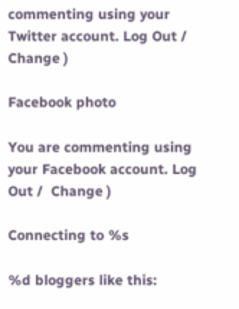commenting using your Twitter account. Log Out /  Change )

Facebook photo

You are commenting using your Facebook account. Log Out /  Change )

Connecting to %s

%d bloggers like this: